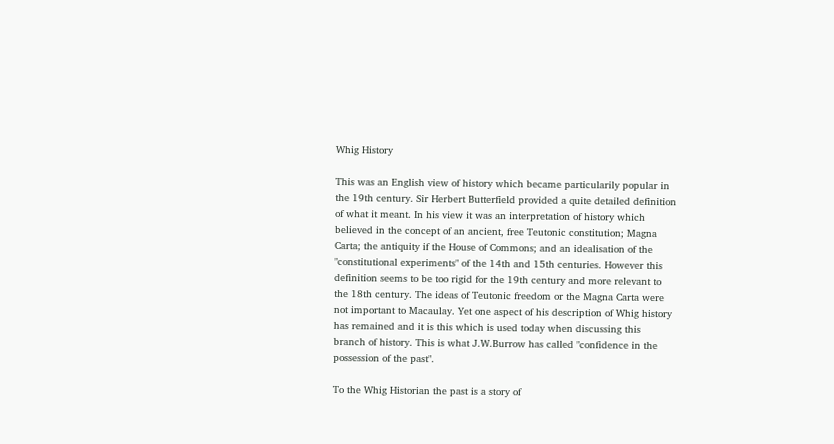Whig History

This was an English view of history which became particularily popular in the 19th century. Sir Herbert Butterfield provided a quite detailed definition of what it meant. In his view it was an interpretation of history which believed in the concept of an ancient, free Teutonic constitution; Magna Carta; the antiquity if the House of Commons; and an idealisation of the "constitutional experiments" of the 14th and 15th centuries. However this definition seems to be too rigid for the 19th century and more relevant to the 18th century. The ideas of Teutonic freedom or the Magna Carta were not important to Macaulay. Yet one aspect of his description of Whig history has remained and it is this which is used today when discussing this branch of history. This is what J.W.Burrow has called "confidence in the possession of the past".

To the Whig Historian the past is a story of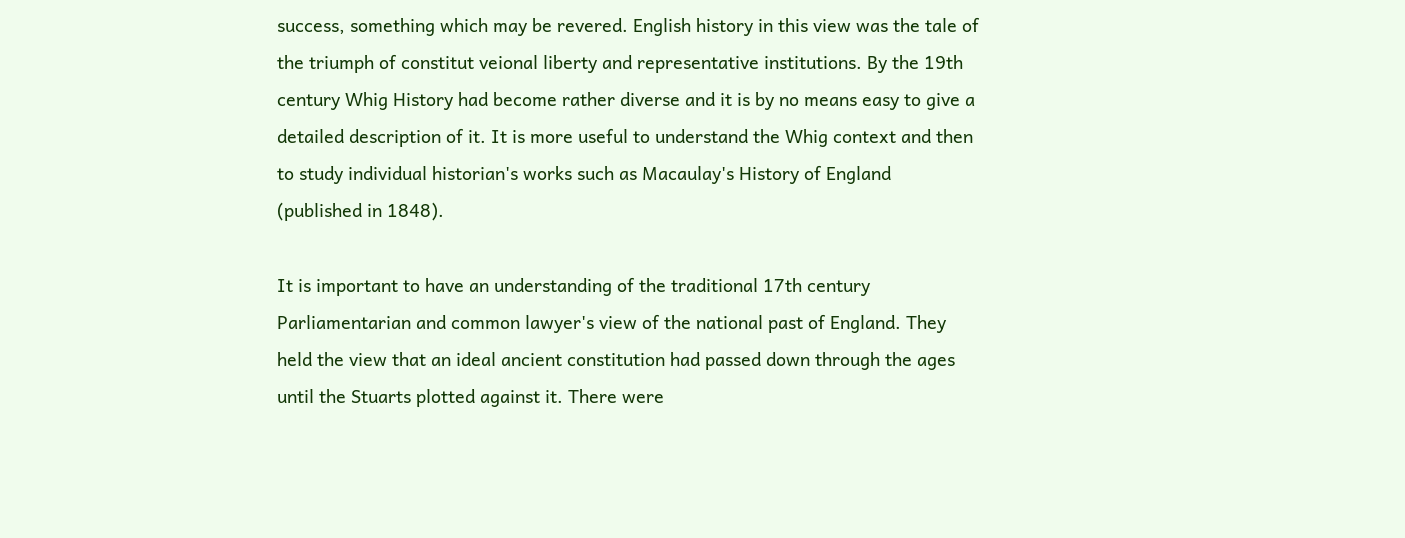success, something which may be revered. English history in this view was the tale of the triumph of constitut veional liberty and representative institutions. By the 19th century Whig History had become rather diverse and it is by no means easy to give a detailed description of it. It is more useful to understand the Whig context and then to study individual historian's works such as Macaulay's History of England (published in 1848).

It is important to have an understanding of the traditional 17th century Parliamentarian and common lawyer's view of the national past of England. They held the view that an ideal ancient constitution had passed down through the ages until the Stuarts plotted against it. There were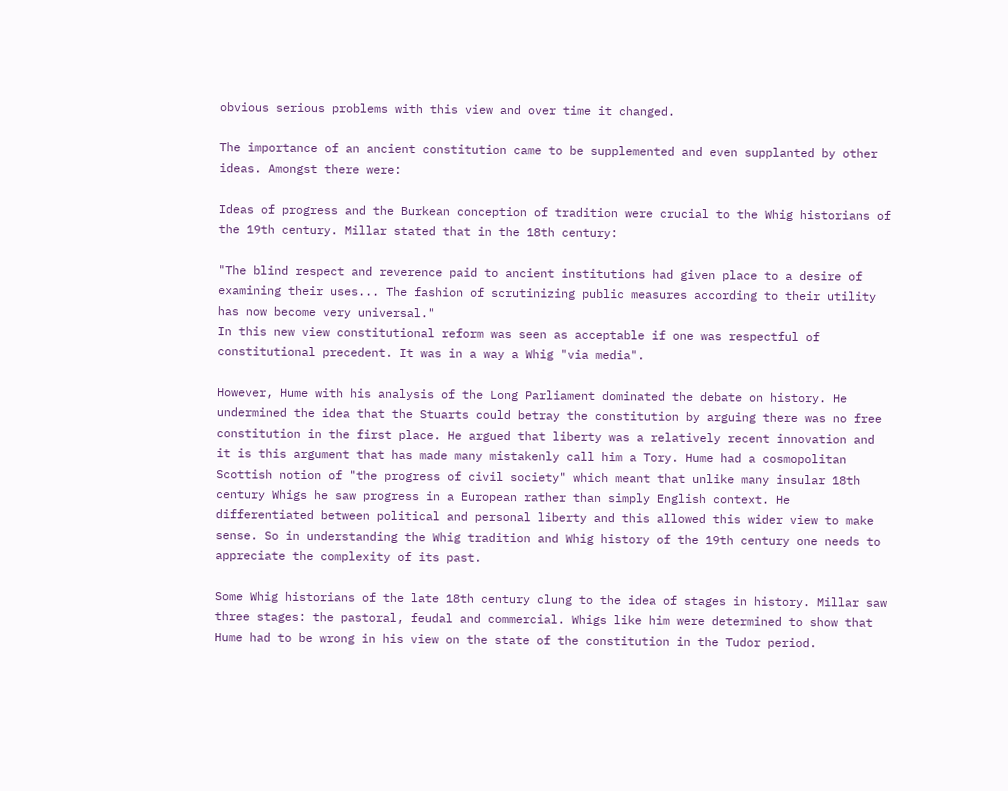obvious serious problems with this view and over time it changed.

The importance of an ancient constitution came to be supplemented and even supplanted by other ideas. Amongst there were:

Ideas of progress and the Burkean conception of tradition were crucial to the Whig historians of the 19th century. Millar stated that in the 18th century:

"The blind respect and reverence paid to ancient institutions had given place to a desire of examining their uses... The fashion of scrutinizing public measures according to their utility has now become very universal."
In this new view constitutional reform was seen as acceptable if one was respectful of constitutional precedent. It was in a way a Whig "via media".

However, Hume with his analysis of the Long Parliament dominated the debate on history. He undermined the idea that the Stuarts could betray the constitution by arguing there was no free constitution in the first place. He argued that liberty was a relatively recent innovation and it is this argument that has made many mistakenly call him a Tory. Hume had a cosmopolitan Scottish notion of "the progress of civil society" which meant that unlike many insular 18th century Whigs he saw progress in a European rather than simply English context. He differentiated between political and personal liberty and this allowed this wider view to make sense. So in understanding the Whig tradition and Whig history of the 19th century one needs to appreciate the complexity of its past.

Some Whig historians of the late 18th century clung to the idea of stages in history. Millar saw three stages: the pastoral, feudal and commercial. Whigs like him were determined to show that Hume had to be wrong in his view on the state of the constitution in the Tudor period.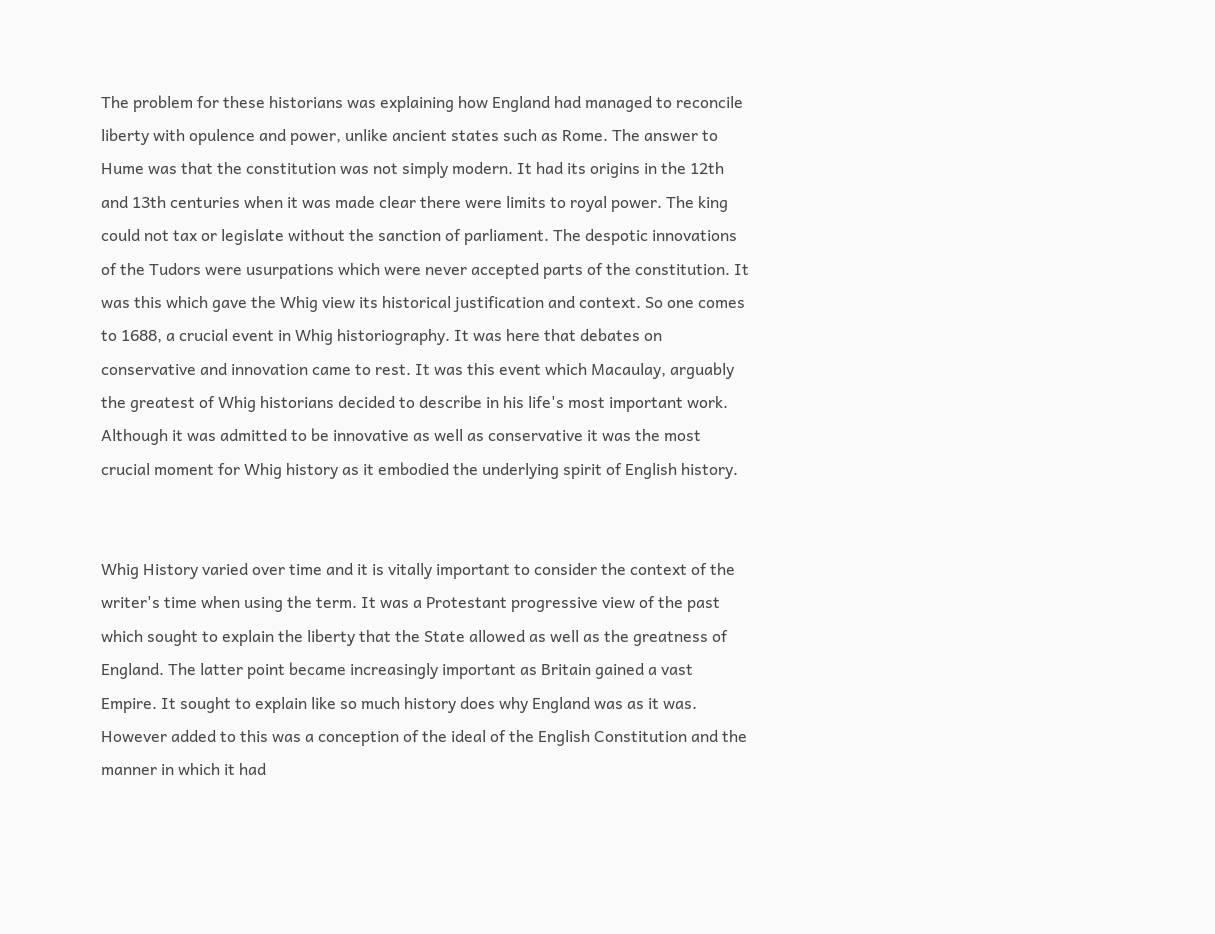The problem for these historians was explaining how England had managed to reconcile liberty with opulence and power, unlike ancient states such as Rome. The answer to Hume was that the constitution was not simply modern. It had its origins in the 12th and 13th centuries when it was made clear there were limits to royal power. The king could not tax or legislate without the sanction of parliament. The despotic innovations of the Tudors were usurpations which were never accepted parts of the constitution. It was this which gave the Whig view its historical justification and context. So one comes to 1688, a crucial event in Whig historiography. It was here that debates on conservative and innovation came to rest. It was this event which Macaulay, arguably the greatest of Whig historians decided to describe in his life's most important work. Although it was admitted to be innovative as well as conservative it was the most crucial moment for Whig history as it embodied the underlying spirit of English history.


Whig History varied over time and it is vitally important to consider the context of the writer's time when using the term. It was a Protestant progressive view of the past which sought to explain the liberty that the State allowed as well as the greatness of England. The latter point became increasingly important as Britain gained a vast Empire. It sought to explain like so much history does why England was as it was. However added to this was a conception of the ideal of the English Constitution and the manner in which it had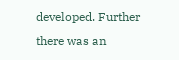developed. Further there was an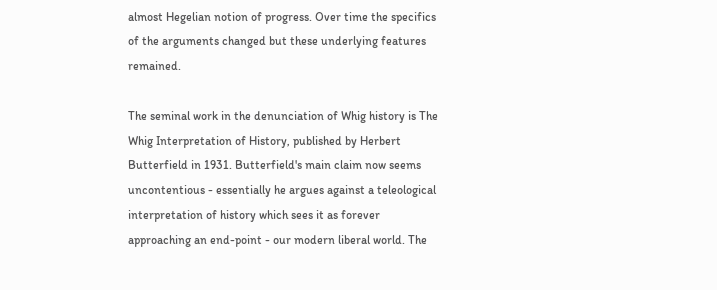almost Hegelian notion of progress. Over time the specifics of the arguments changed but these underlying features remained.

The seminal work in the denunciation of Whig history is The Whig Interpretation of History, published by Herbert Butterfield in 1931. Butterfield's main claim now seems uncontentious - essentially he argues against a teleological interpretation of history which sees it as forever approaching an end-point - our modern liberal world. The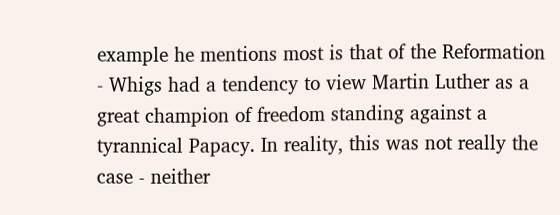example he mentions most is that of the Reformation - Whigs had a tendency to view Martin Luther as a great champion of freedom standing against a tyrannical Papacy. In reality, this was not really the case - neither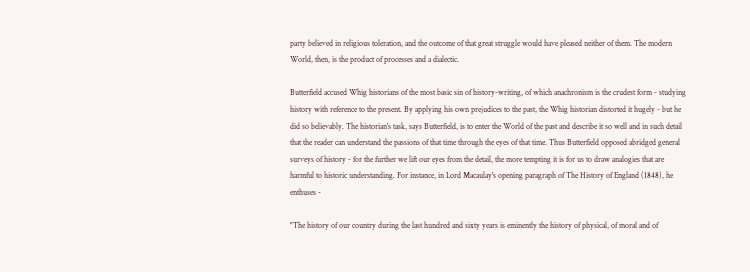party believed in religious toleration, and the outcome of that great struggle would have pleased neither of them. The modern World, then, is the product of processes and a dialectic.

Butterfield accused Whig historians of the most basic sin of history-writing, of which anachronism is the crudest form - studying history with reference to the present. By applying his own prejudices to the past, the Whig historian distorted it hugely - but he did so believably. The historian's task, says Butterfield, is to enter the World of the past and describe it so well and in such detail that the reader can understand the passions of that time through the eyes of that time. Thus Butterfield opposed abridged general surveys of history - for the further we lift our eyes from the detail, the more tempting it is for us to draw analogies that are harmful to historic understanding. For instance, in Lord Macaulay's opening paragraph of The History of England (1848), he enthuses -

"The history of our country during the last hundred and sixty years is eminently the history of physical, of moral and of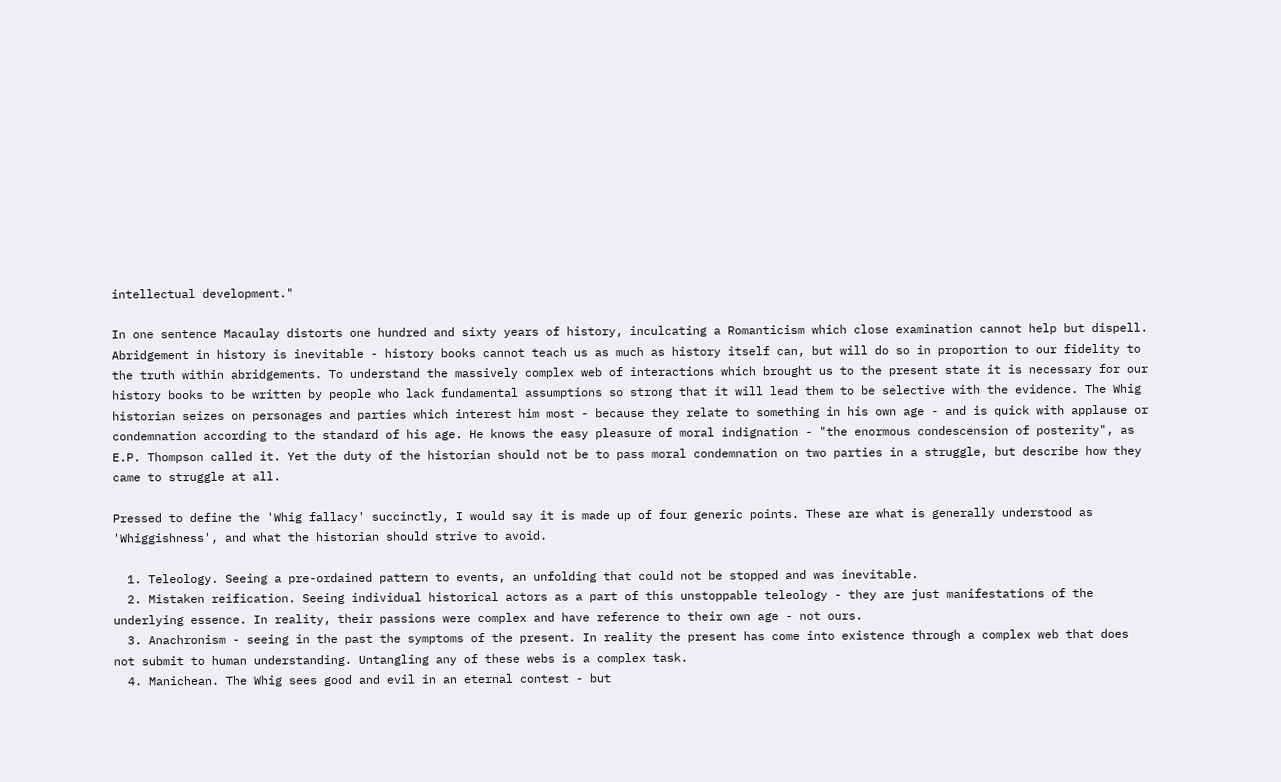intellectual development."

In one sentence Macaulay distorts one hundred and sixty years of history, inculcating a Romanticism which close examination cannot help but dispell. Abridgement in history is inevitable - history books cannot teach us as much as history itself can, but will do so in proportion to our fidelity to the truth within abridgements. To understand the massively complex web of interactions which brought us to the present state it is necessary for our history books to be written by people who lack fundamental assumptions so strong that it will lead them to be selective with the evidence. The Whig historian seizes on personages and parties which interest him most - because they relate to something in his own age - and is quick with applause or condemnation according to the standard of his age. He knows the easy pleasure of moral indignation - "the enormous condescension of posterity", as E.P. Thompson called it. Yet the duty of the historian should not be to pass moral condemnation on two parties in a struggle, but describe how they came to struggle at all.

Pressed to define the 'Whig fallacy' succinctly, I would say it is made up of four generic points. These are what is generally understood as 'Whiggishness', and what the historian should strive to avoid.

  1. Teleology. Seeing a pre-ordained pattern to events, an unfolding that could not be stopped and was inevitable.
  2. Mistaken reification. Seeing individual historical actors as a part of this unstoppable teleology - they are just manifestations of the underlying essence. In reality, their passions were complex and have reference to their own age - not ours.
  3. Anachronism - seeing in the past the symptoms of the present. In reality the present has come into existence through a complex web that does not submit to human understanding. Untangling any of these webs is a complex task.
  4. Manichean. The Whig sees good and evil in an eternal contest - but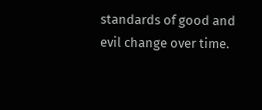standards of good and evil change over time.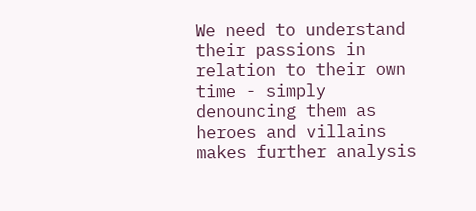We need to understand their passions in relation to their own time - simply denouncing them as heroes and villains makes further analysis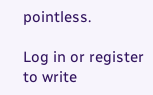pointless.

Log in or register to write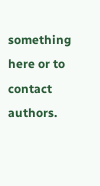something here or to contact authors.